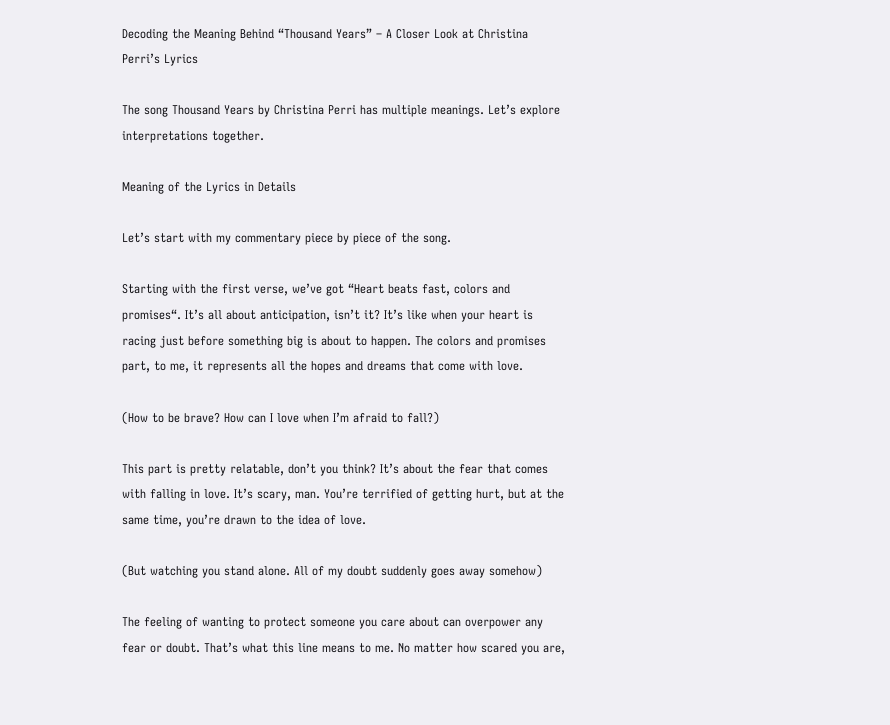Decoding the Meaning Behind “Thousand Years” – A Closer Look at Christina Perri’s Lyrics

The song Thousand Years by Christina Perri has multiple meanings. Let’s explore interpretations together.

Meaning of the Lyrics in Details

Let’s start with my commentary piece by piece of the song.

Starting with the first verse, we’ve got “Heart beats fast, colors and promises“. It’s all about anticipation, isn’t it? It’s like when your heart is racing just before something big is about to happen. The colors and promises part, to me, it represents all the hopes and dreams that come with love.

(How to be brave? How can I love when I’m afraid to fall?)

This part is pretty relatable, don’t you think? It’s about the fear that comes with falling in love. It’s scary, man. You’re terrified of getting hurt, but at the same time, you’re drawn to the idea of love.

(But watching you stand alone. All of my doubt suddenly goes away somehow)

The feeling of wanting to protect someone you care about can overpower any fear or doubt. That’s what this line means to me. No matter how scared you are,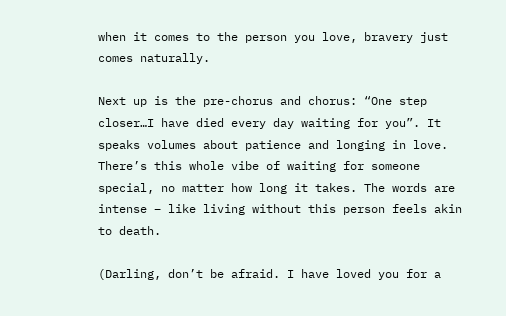when it comes to the person you love, bravery just comes naturally.

Next up is the pre-chorus and chorus: “One step closer…I have died every day waiting for you”. It speaks volumes about patience and longing in love. There’s this whole vibe of waiting for someone special, no matter how long it takes. The words are intense – like living without this person feels akin to death.

(Darling, don’t be afraid. I have loved you for a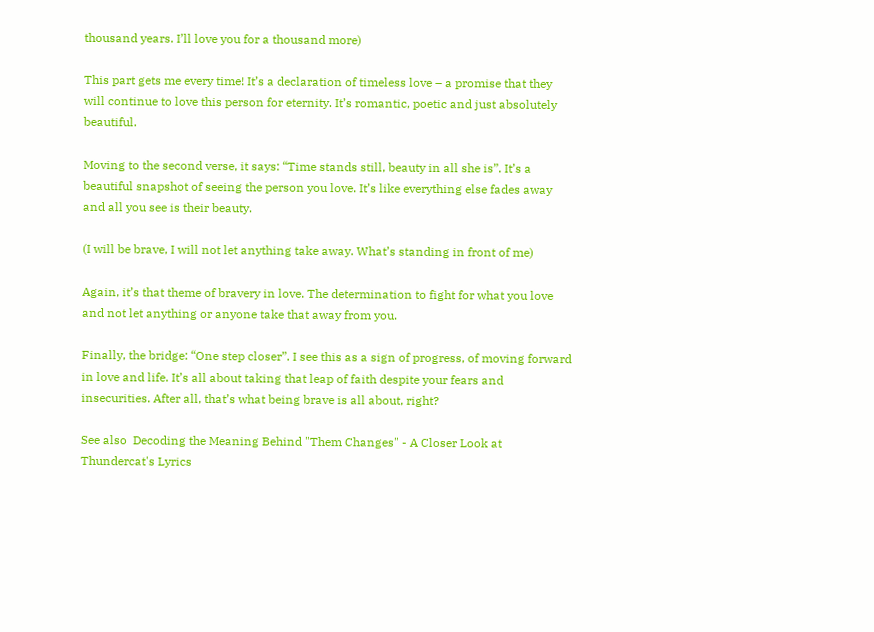thousand years. I’ll love you for a thousand more)

This part gets me every time! It’s a declaration of timeless love – a promise that they will continue to love this person for eternity. It’s romantic, poetic and just absolutely beautiful.

Moving to the second verse, it says: “Time stands still, beauty in all she is”. It’s a beautiful snapshot of seeing the person you love. It’s like everything else fades away and all you see is their beauty.

(I will be brave, I will not let anything take away. What’s standing in front of me)

Again, it’s that theme of bravery in love. The determination to fight for what you love and not let anything or anyone take that away from you.

Finally, the bridge: “One step closer”. I see this as a sign of progress, of moving forward in love and life. It’s all about taking that leap of faith despite your fears and insecurities. After all, that’s what being brave is all about, right?

See also  Decoding the Meaning Behind "Them Changes" - A Closer Look at Thundercat's Lyrics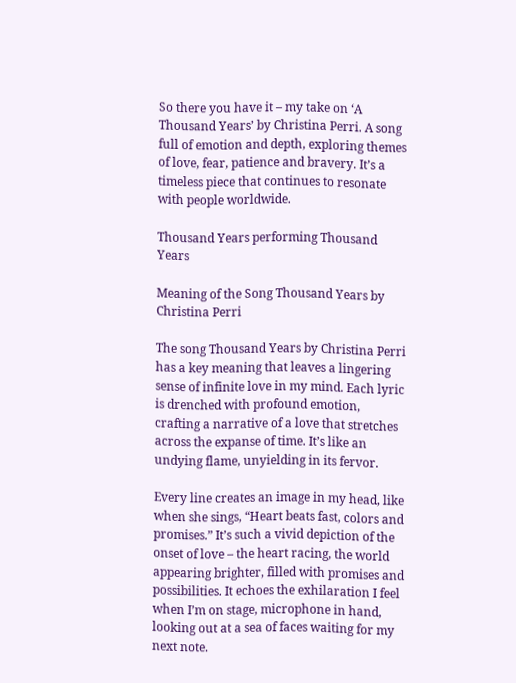So there you have it – my take on ‘A Thousand Years’ by Christina Perri. A song full of emotion and depth, exploring themes of love, fear, patience and bravery. It’s a timeless piece that continues to resonate with people worldwide.

Thousand Years performing Thousand Years

Meaning of the Song Thousand Years by Christina Perri

The song Thousand Years by Christina Perri has a key meaning that leaves a lingering sense of infinite love in my mind. Each lyric is drenched with profound emotion, crafting a narrative of a love that stretches across the expanse of time. It’s like an undying flame, unyielding in its fervor.

Every line creates an image in my head, like when she sings, “Heart beats fast, colors and promises.” It’s such a vivid depiction of the onset of love – the heart racing, the world appearing brighter, filled with promises and possibilities. It echoes the exhilaration I feel when I’m on stage, microphone in hand, looking out at a sea of faces waiting for my next note.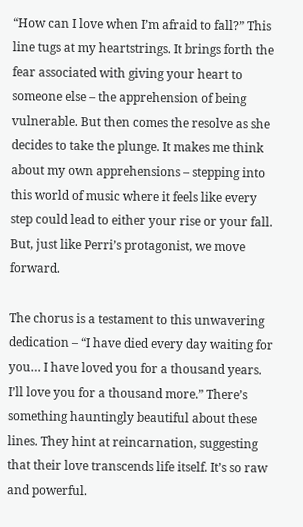“How can I love when I’m afraid to fall?” This line tugs at my heartstrings. It brings forth the fear associated with giving your heart to someone else – the apprehension of being vulnerable. But then comes the resolve as she decides to take the plunge. It makes me think about my own apprehensions – stepping into this world of music where it feels like every step could lead to either your rise or your fall. But, just like Perri’s protagonist, we move forward.

The chorus is a testament to this unwavering dedication – “I have died every day waiting for you… I have loved you for a thousand years. I’ll love you for a thousand more.” There’s something hauntingly beautiful about these lines. They hint at reincarnation, suggesting that their love transcends life itself. It’s so raw and powerful.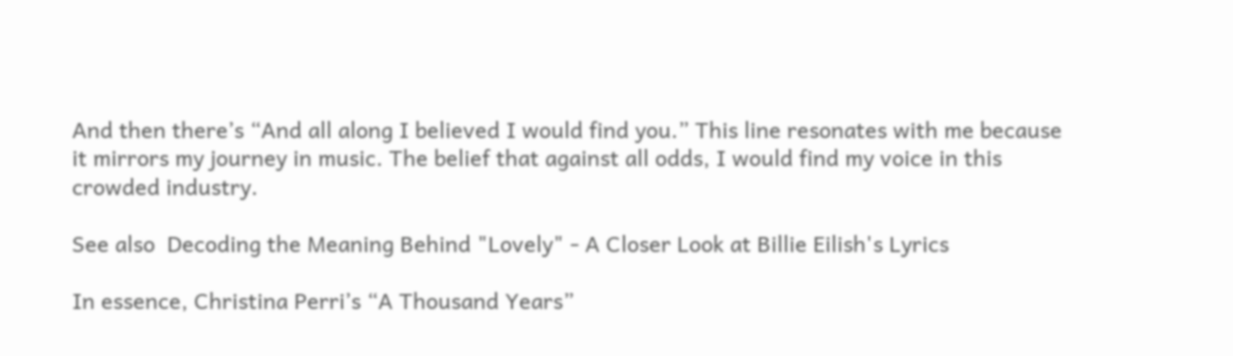And then there’s “And all along I believed I would find you.” This line resonates with me because it mirrors my journey in music. The belief that against all odds, I would find my voice in this crowded industry.

See also  Decoding the Meaning Behind "Lovely" - A Closer Look at Billie Eilish's Lyrics

In essence, Christina Perri’s “A Thousand Years”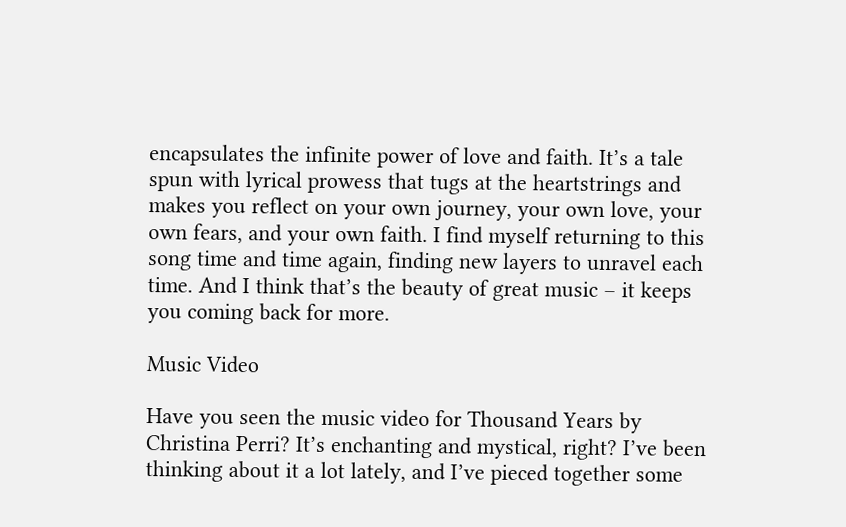encapsulates the infinite power of love and faith. It’s a tale spun with lyrical prowess that tugs at the heartstrings and makes you reflect on your own journey, your own love, your own fears, and your own faith. I find myself returning to this song time and time again, finding new layers to unravel each time. And I think that’s the beauty of great music – it keeps you coming back for more.

Music Video

Have you seen the music video for Thousand Years by Christina Perri? It’s enchanting and mystical, right? I’ve been thinking about it a lot lately, and I’ve pieced together some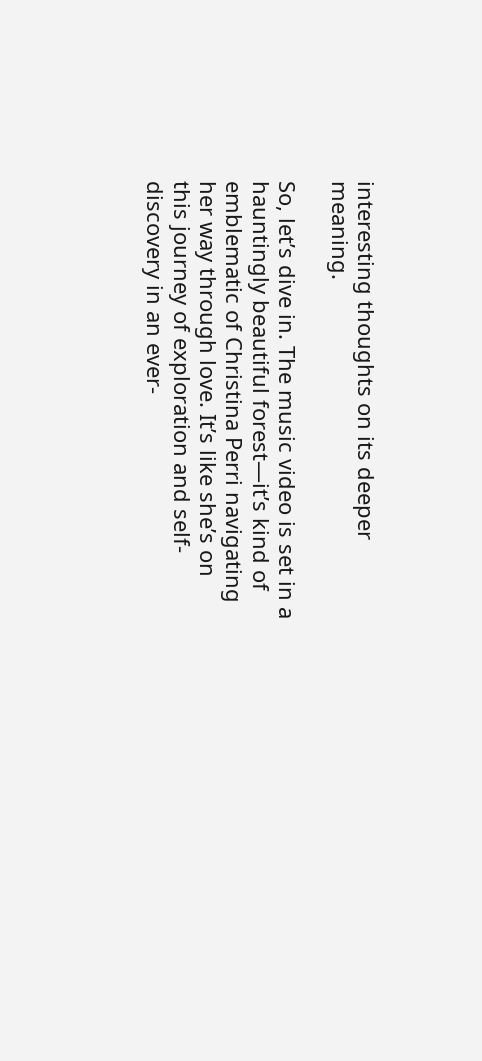interesting thoughts on its deeper meaning.

So, let’s dive in. The music video is set in a hauntingly beautiful forest—it’s kind of emblematic of Christina Perri navigating her way through love. It’s like she’s on this journey of exploration and self-discovery in an ever-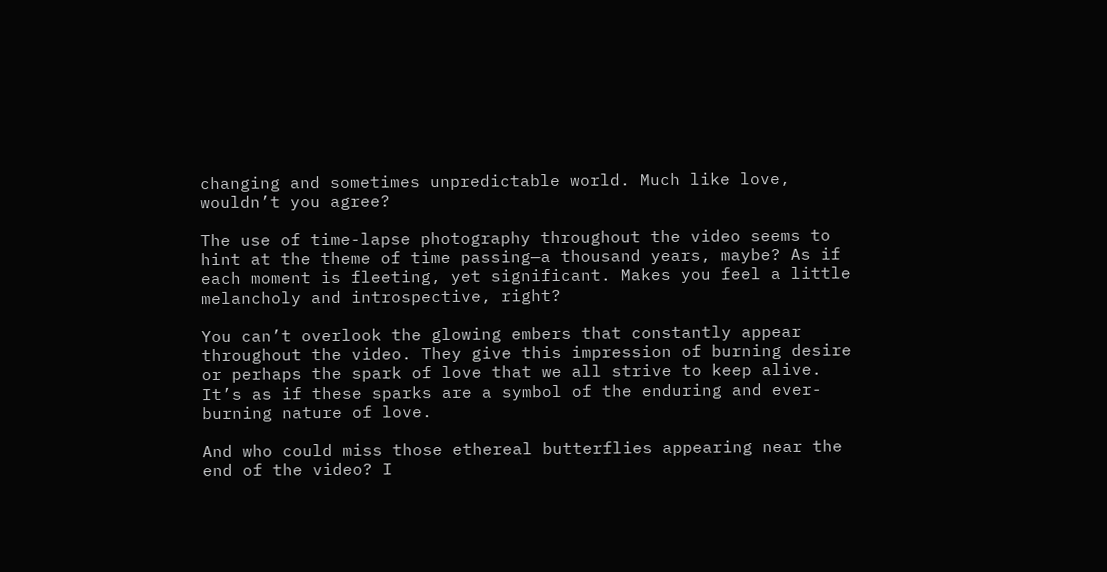changing and sometimes unpredictable world. Much like love, wouldn’t you agree?

The use of time-lapse photography throughout the video seems to hint at the theme of time passing—a thousand years, maybe? As if each moment is fleeting, yet significant. Makes you feel a little melancholy and introspective, right?

You can’t overlook the glowing embers that constantly appear throughout the video. They give this impression of burning desire or perhaps the spark of love that we all strive to keep alive. It’s as if these sparks are a symbol of the enduring and ever-burning nature of love.

And who could miss those ethereal butterflies appearing near the end of the video? I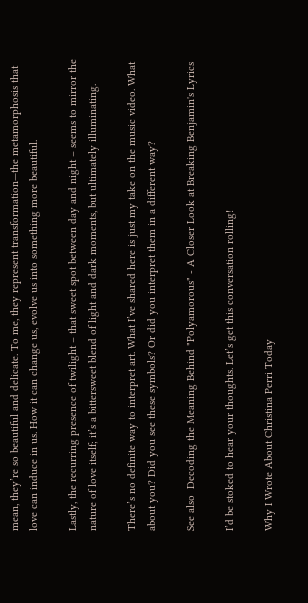mean, they’re so beautiful and delicate. To me, they represent transformation—the metamorphosis that love can induce in us. How it can change us, evolve us into something more beautiful.

Lastly, the recurring presence of twilight – that sweet spot between day and night – seems to mirror the nature of love itself; it’s a bittersweet blend of light and dark moments, but ultimately illuminating.

There’s no definite way to interpret art. What I’ve shared here is just my take on the music video. What about you? Did you see these symbols? Or did you interpret them in a different way?

See also  Decoding the Meaning Behind "Polyamorous" - A Closer Look at Breaking Benjamin's Lyrics

I’d be stoked to hear your thoughts. Let’s get this conversation rolling!

Why I Wrote About Christina Perri Today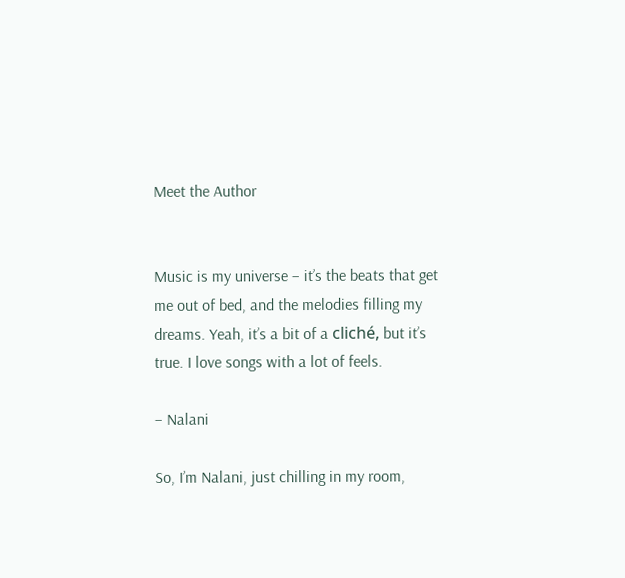Meet the Author


Music is my universe – it’s the beats that get me out of bed, and the melodies filling my dreams. Yeah, it’s a bit of a cliché, but it’s true. I love songs with a lot of feels.

– Nalani

So, I’m Nalani, just chilling in my room,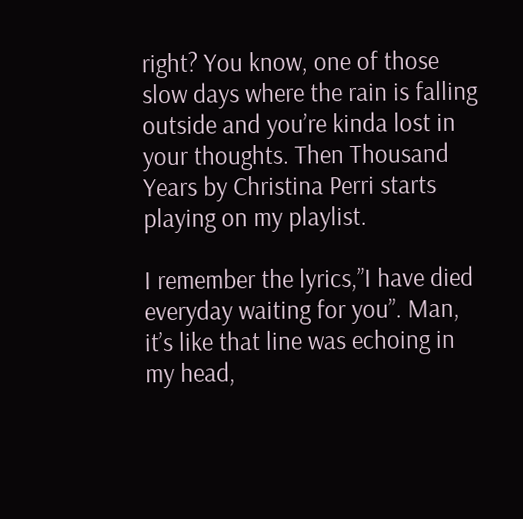right? You know, one of those slow days where the rain is falling outside and you’re kinda lost in your thoughts. Then Thousand Years by Christina Perri starts playing on my playlist.

I remember the lyrics,”I have died everyday waiting for you”. Man, it’s like that line was echoing in my head,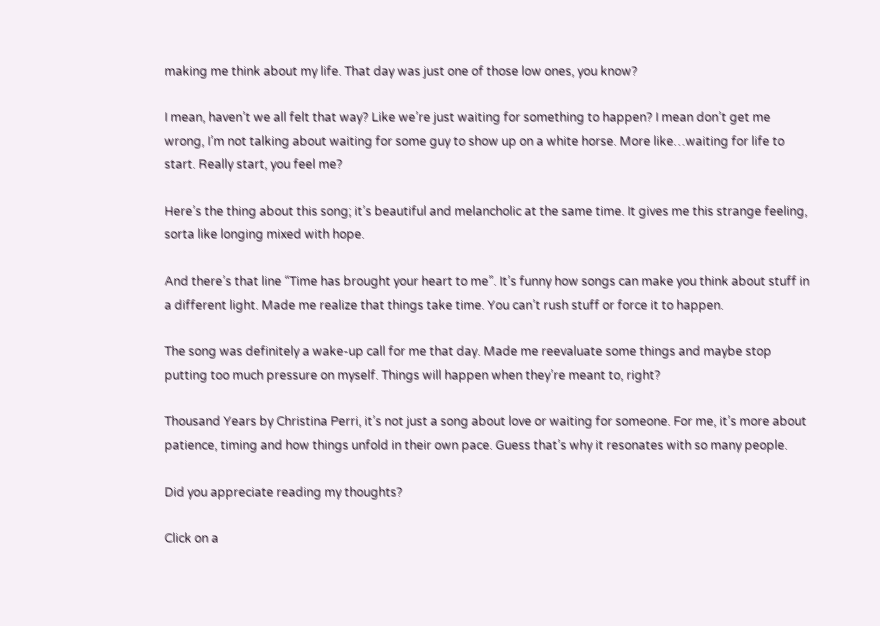making me think about my life. That day was just one of those low ones, you know?

I mean, haven’t we all felt that way? Like we’re just waiting for something to happen? I mean don’t get me wrong, I’m not talking about waiting for some guy to show up on a white horse. More like…waiting for life to start. Really start, you feel me?

Here’s the thing about this song; it’s beautiful and melancholic at the same time. It gives me this strange feeling, sorta like longing mixed with hope.

And there’s that line “Time has brought your heart to me”. It’s funny how songs can make you think about stuff in a different light. Made me realize that things take time. You can’t rush stuff or force it to happen.

The song was definitely a wake-up call for me that day. Made me reevaluate some things and maybe stop putting too much pressure on myself. Things will happen when they’re meant to, right?

Thousand Years by Christina Perri, it’s not just a song about love or waiting for someone. For me, it’s more about patience, timing and how things unfold in their own pace. Guess that’s why it resonates with so many people.

Did you appreciate reading my thoughts?

Click on a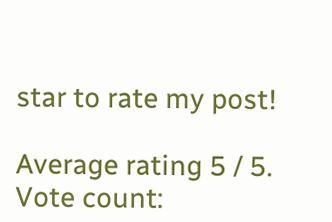star to rate my post!

Average rating 5 / 5. Vote count: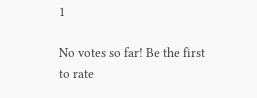1

No votes so far! Be the first to rate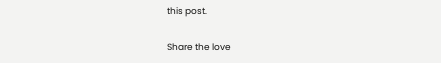this post.

Share the love